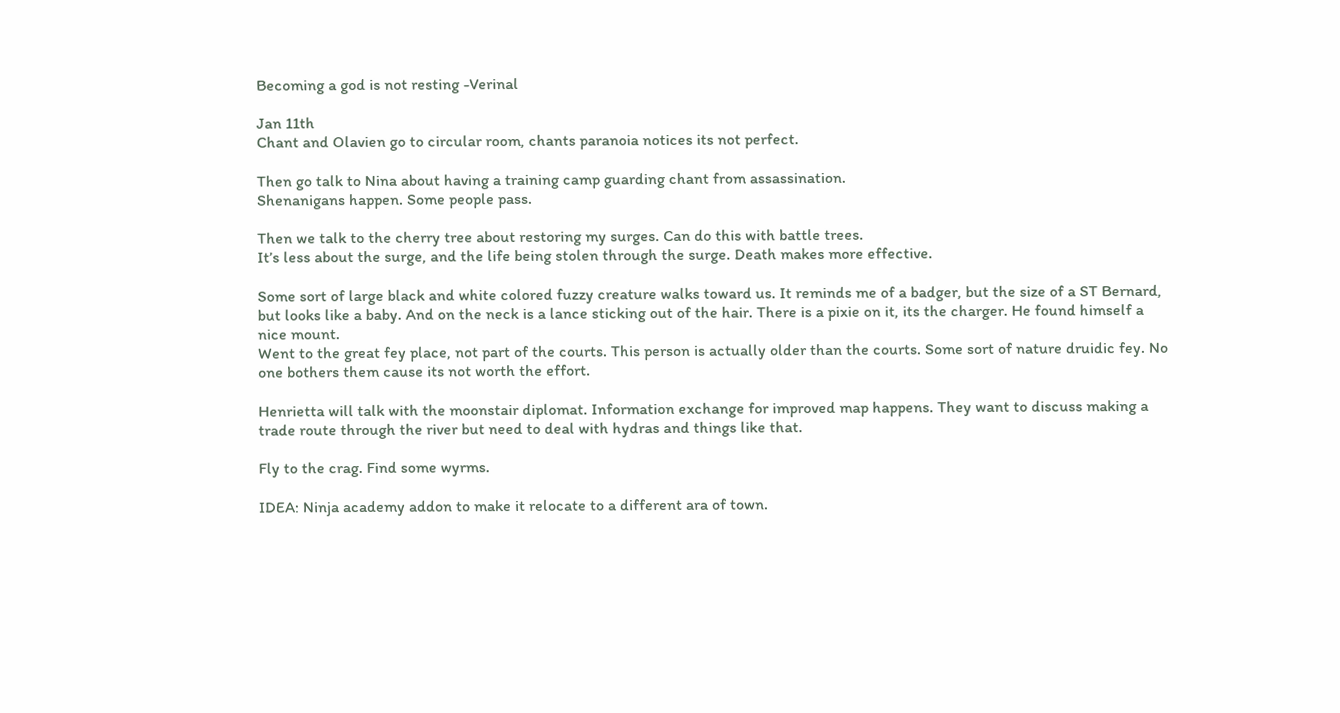Becoming a god is not resting -Verinal

Jan 11th
Chant and Olavien go to circular room, chants paranoia notices its not perfect.

Then go talk to Nina about having a training camp guarding chant from assassination.
Shenanigans happen. Some people pass.

Then we talk to the cherry tree about restoring my surges. Can do this with battle trees.
It’s less about the surge, and the life being stolen through the surge. Death makes more effective.

Some sort of large black and white colored fuzzy creature walks toward us. It reminds me of a badger, but the size of a ST Bernard, but looks like a baby. And on the neck is a lance sticking out of the hair. There is a pixie on it, its the charger. He found himself a nice mount.
Went to the great fey place, not part of the courts. This person is actually older than the courts. Some sort of nature druidic fey. No one bothers them cause its not worth the effort.

Henrietta will talk with the moonstair diplomat. Information exchange for improved map happens. They want to discuss making a trade route through the river but need to deal with hydras and things like that.

Fly to the crag. Find some wyrms.

IDEA: Ninja academy addon to make it relocate to a different ara of town.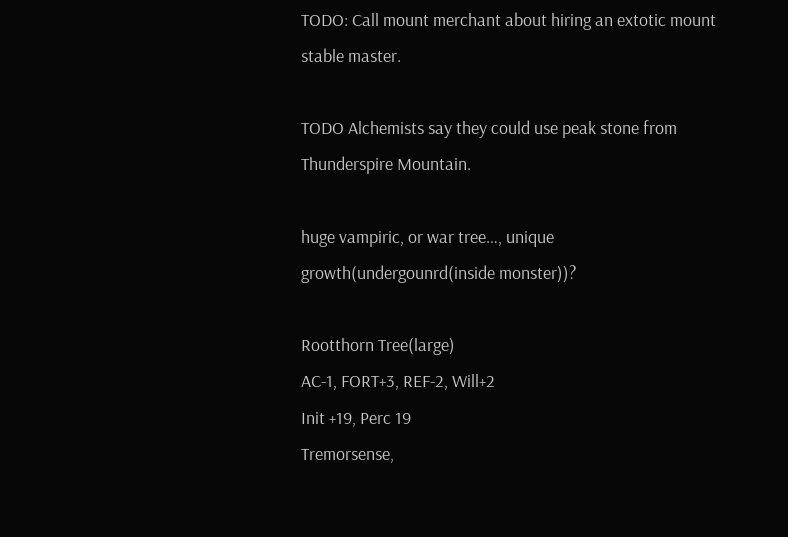TODO: Call mount merchant about hiring an extotic mount stable master.

TODO Alchemists say they could use peak stone from Thunderspire Mountain.

huge vampiric, or war tree…, unique growth(undergounrd(inside monster))?

Rootthorn Tree(large)
AC-1, FORT+3, REF-2, Will+2
Init +19, Perc 19
Tremorsense,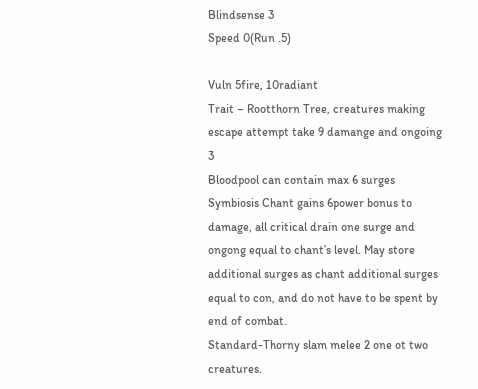Blindsense 3
Speed 0(Run .5)

Vuln 5fire, 10radiant
Trait – Rootthorn Tree, creatures making escape attempt take 9 damange and ongoing 3
Bloodpool can contain max 6 surges
Symbiosis Chant gains 6power bonus to damage, all critical drain one surge and ongong equal to chant’s level. May store additional surges as chant additional surges equal to con, and do not have to be spent by end of combat.
Standard-Thorny slam melee 2 one ot two creatures.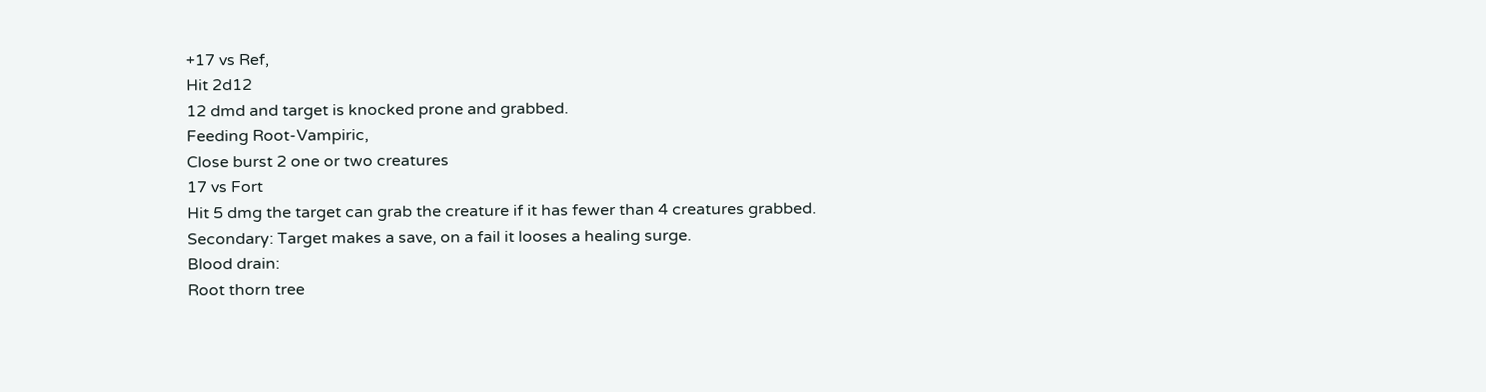+17 vs Ref,
Hit 2d12
12 dmd and target is knocked prone and grabbed.
Feeding Root-Vampiric,
Close burst 2 one or two creatures
17 vs Fort
Hit 5 dmg the target can grab the creature if it has fewer than 4 creatures grabbed.
Secondary: Target makes a save, on a fail it looses a healing surge.
Blood drain:
Root thorn tree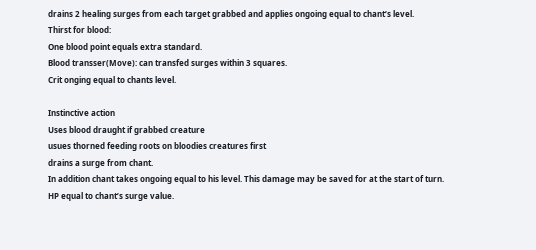drains 2 healing surges from each target grabbed and applies ongoing equal to chant’s level.
Thirst for blood:
One blood point equals extra standard.
Blood transser(Move): can transfed surges within 3 squares.
Crit onging equal to chants level.

Instinctive action
Uses blood draught if grabbed creature
usues thorned feeding roots on bloodies creatures first
drains a surge from chant.
In addition chant takes ongoing equal to his level. This damage may be saved for at the start of turn.
HP equal to chant’s surge value.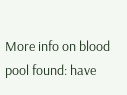More info on blood pool found: have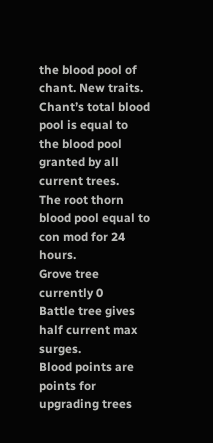the blood pool of chant. New traits.
Chant’s total blood pool is equal to the blood pool granted by all current trees.
The root thorn blood pool equal to con mod for 24 hours.
Grove tree currently 0
Battle tree gives half current max surges.
Blood points are points for upgrading trees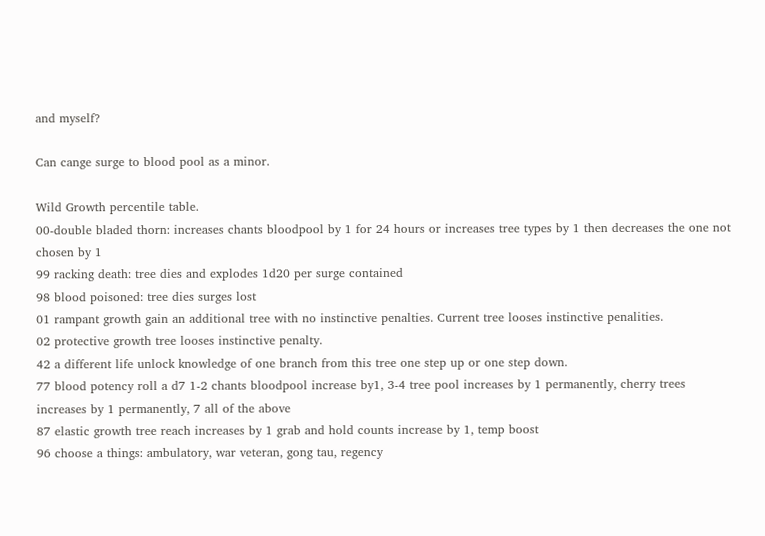and myself?

Can cange surge to blood pool as a minor.

Wild Growth percentile table.
00-double bladed thorn: increases chants bloodpool by 1 for 24 hours or increases tree types by 1 then decreases the one not chosen by 1
99 racking death: tree dies and explodes 1d20 per surge contained
98 blood poisoned: tree dies surges lost
01 rampant growth gain an additional tree with no instinctive penalties. Current tree looses instinctive penalities.
02 protective growth tree looses instinctive penalty.
42 a different life unlock knowledge of one branch from this tree one step up or one step down.
77 blood potency roll a d7 1-2 chants bloodpool increase by1, 3-4 tree pool increases by 1 permanently, cherry trees increases by 1 permanently, 7 all of the above
87 elastic growth tree reach increases by 1 grab and hold counts increase by 1, temp boost
96 choose a things: ambulatory, war veteran, gong tau, regency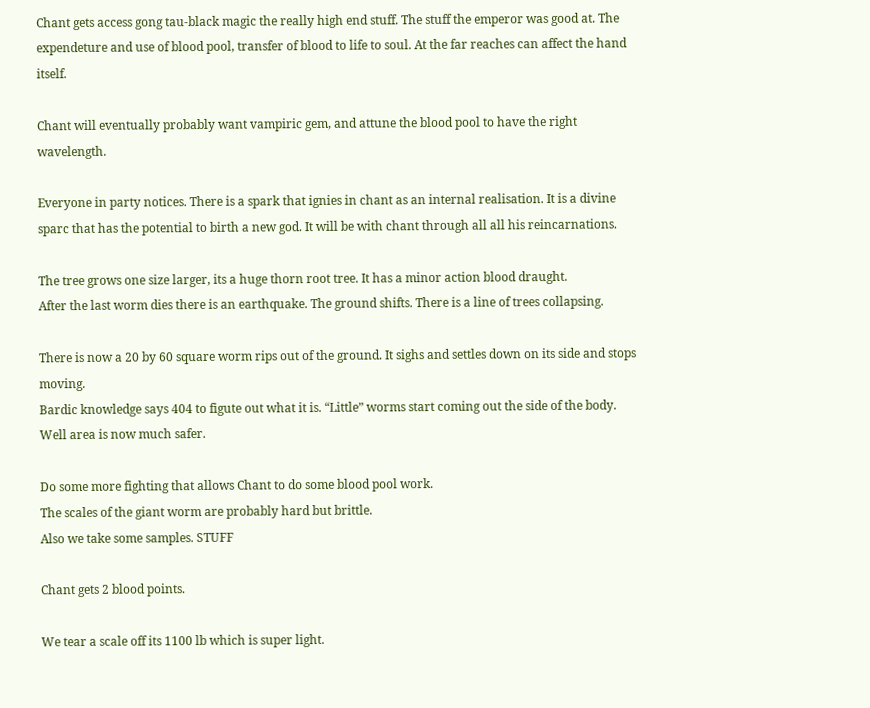Chant gets access gong tau-black magic the really high end stuff. The stuff the emperor was good at. The expendeture and use of blood pool, transfer of blood to life to soul. At the far reaches can affect the hand itself.

Chant will eventually probably want vampiric gem, and attune the blood pool to have the right wavelength.

Everyone in party notices. There is a spark that ignies in chant as an internal realisation. It is a divine sparc that has the potential to birth a new god. It will be with chant through all all his reincarnations.

The tree grows one size larger, its a huge thorn root tree. It has a minor action blood draught.
After the last worm dies there is an earthquake. The ground shifts. There is a line of trees collapsing.

There is now a 20 by 60 square worm rips out of the ground. It sighs and settles down on its side and stops moving.
Bardic knowledge says 404 to figute out what it is. “Little” worms start coming out the side of the body.
Well area is now much safer.

Do some more fighting that allows Chant to do some blood pool work.
The scales of the giant worm are probably hard but brittle.
Also we take some samples. STUFF

Chant gets 2 blood points.

We tear a scale off its 1100 lb which is super light.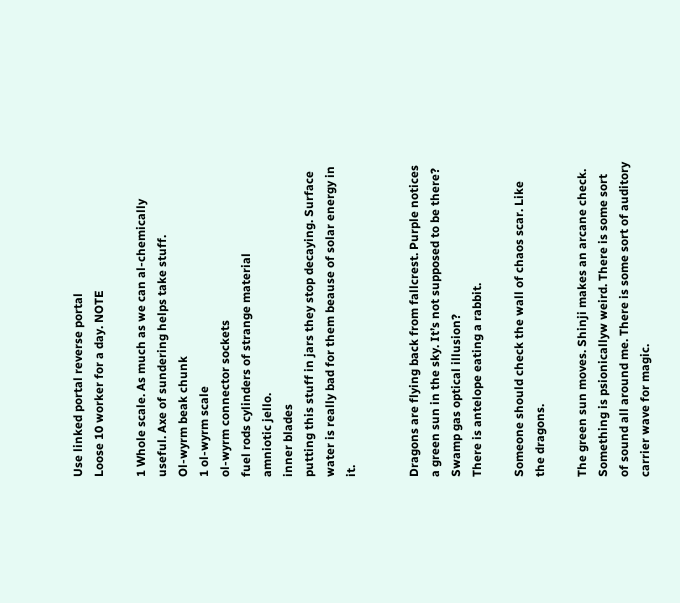Use linked portal reverse portal
Loose 10 worker for a day. NOTE

1 Whole scale. As much as we can al-chemically useful. Axe of sundering helps take stuff.
Ol-wyrm beak chunk
1 ol-wyrm scale
ol-wyrm connector sockets
fuel rods cylinders of strange material
amniotic jello.
inner blades
putting this stuff in jars they stop decaying. Surface water is really bad for them beause of solar energy in it.


Dragons are flying back from fallcrest. Purple notices a green sun in the sky. It’s not supposed to be there?
Swamp gas optical illusion?
There is antelope eating a rabbit.

Someone should check the wall of chaos scar. Like the dragons.

The green sun moves. Shinji makes an arcane check. Something is psionicallyw weird. There is some sort of sound all around me. There is some sort of auditory carrier wave for magic.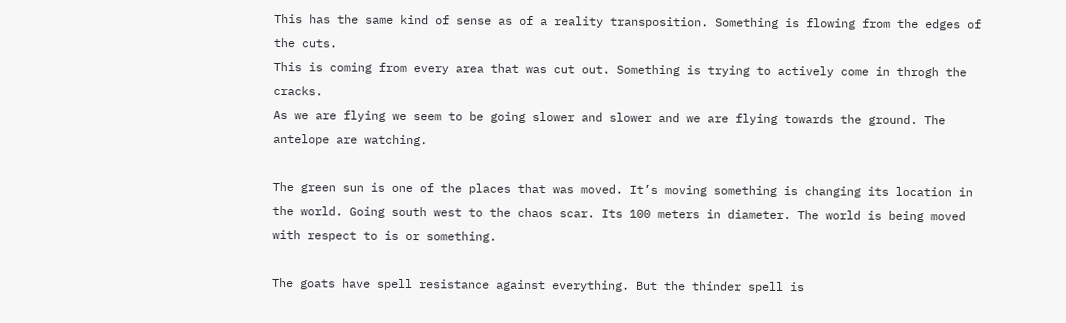This has the same kind of sense as of a reality transposition. Something is flowing from the edges of the cuts.
This is coming from every area that was cut out. Something is trying to actively come in throgh the cracks.
As we are flying we seem to be going slower and slower and we are flying towards the ground. The antelope are watching.

The green sun is one of the places that was moved. It’s moving something is changing its location in the world. Going south west to the chaos scar. Its 100 meters in diameter. The world is being moved with respect to is or something.

The goats have spell resistance against everything. But the thinder spell is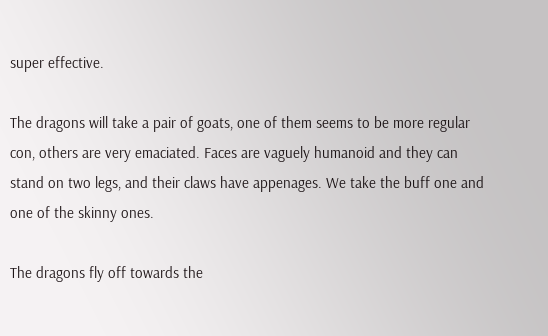super effective.

The dragons will take a pair of goats, one of them seems to be more regular con, others are very emaciated. Faces are vaguely humanoid and they can stand on two legs, and their claws have appenages. We take the buff one and one of the skinny ones.

The dragons fly off towards the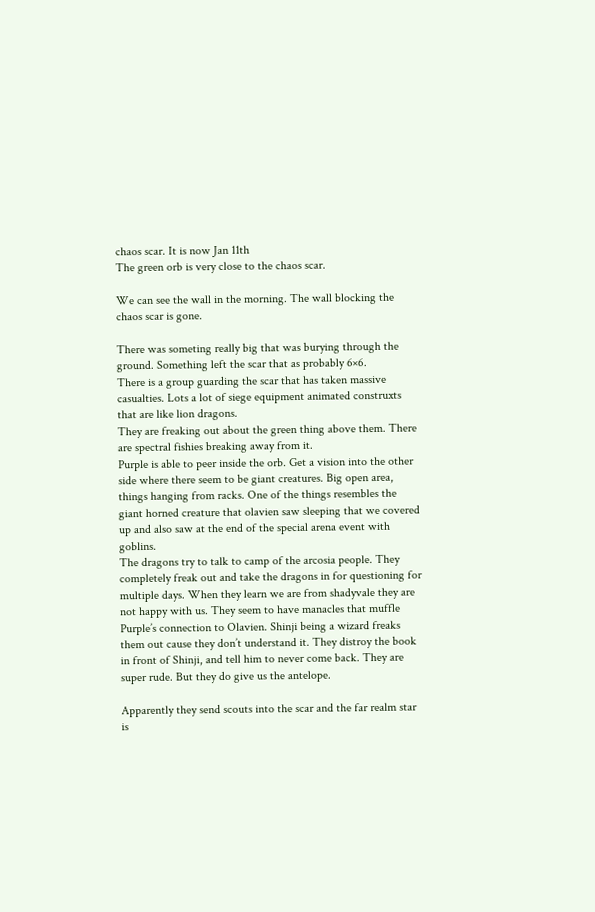chaos scar. It is now Jan 11th
The green orb is very close to the chaos scar.

We can see the wall in the morning. The wall blocking the chaos scar is gone.

There was someting really big that was burying through the ground. Something left the scar that as probably 6×6.
There is a group guarding the scar that has taken massive casualties. Lots a lot of siege equipment animated construxts that are like lion dragons.
They are freaking out about the green thing above them. There are spectral fishies breaking away from it.
Purple is able to peer inside the orb. Get a vision into the other side where there seem to be giant creatures. Big open area, things hanging from racks. One of the things resembles the giant horned creature that olavien saw sleeping that we covered up and also saw at the end of the special arena event with goblins.
The dragons try to talk to camp of the arcosia people. They completely freak out and take the dragons in for questioning for multiple days. When they learn we are from shadyvale they are not happy with us. They seem to have manacles that muffle Purple’s connection to Olavien. Shinji being a wizard freaks them out cause they don’t understand it. They distroy the book in front of Shinji, and tell him to never come back. They are super rude. But they do give us the antelope.

Apparently they send scouts into the scar and the far realm star is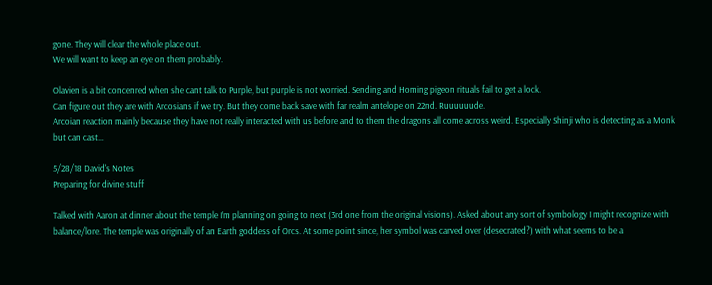gone. They will clear the whole place out.
We will want to keep an eye on them probably.

Olavien is a bit concenred when she cant talk to Purple, but purple is not worried. Sending and Homing pigeon rituals fail to get a lock.
Can figure out they are with Arcosians if we try. But they come back save with far realm antelope on 22nd. Ruuuuuude.
Arcoian reaction mainly because they have not really interacted with us before and to them the dragons all come across weird. Especially Shinji who is detecting as a Monk but can cast…

5/28/18 David's Notes
Preparing for divine stuff

Talked with Aaron at dinner about the temple I’m planning on going to next (3rd one from the original visions). Asked about any sort of symbology I might recognize with balance/lore. The temple was originally of an Earth goddess of Orcs. At some point since, her symbol was carved over (desecrated?) with what seems to be a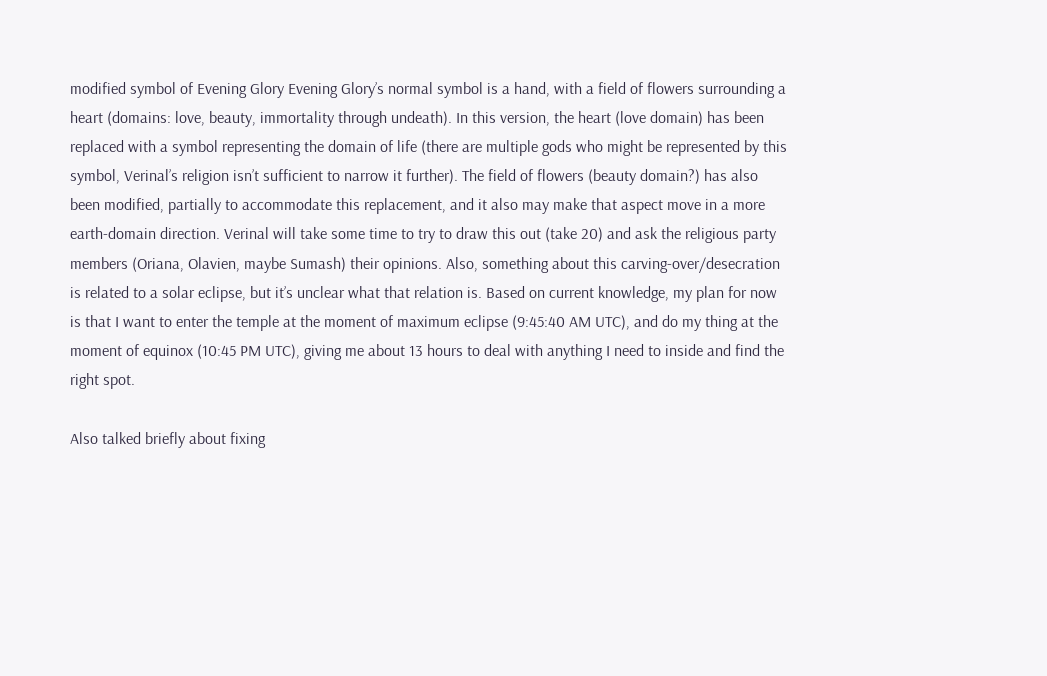modified symbol of Evening Glory Evening Glory’s normal symbol is a hand, with a field of flowers surrounding a heart (domains: love, beauty, immortality through undeath). In this version, the heart (love domain) has been replaced with a symbol representing the domain of life (there are multiple gods who might be represented by this symbol, Verinal’s religion isn’t sufficient to narrow it further). The field of flowers (beauty domain?) has also been modified, partially to accommodate this replacement, and it also may make that aspect move in a more earth-domain direction. Verinal will take some time to try to draw this out (take 20) and ask the religious party members (Oriana, Olavien, maybe Sumash) their opinions. Also, something about this carving-over/desecration is related to a solar eclipse, but it’s unclear what that relation is. Based on current knowledge, my plan for now is that I want to enter the temple at the moment of maximum eclipse (9:45:40 AM UTC), and do my thing at the moment of equinox (10:45 PM UTC), giving me about 13 hours to deal with anything I need to inside and find the right spot.

Also talked briefly about fixing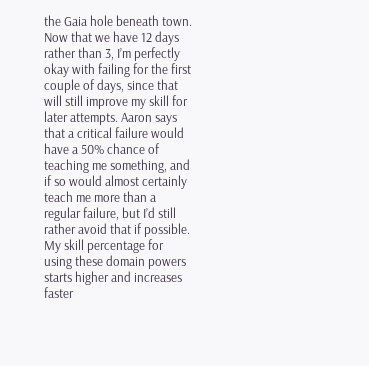the Gaia hole beneath town. Now that we have 12 days rather than 3, I’m perfectly okay with failing for the first couple of days, since that will still improve my skill for later attempts. Aaron says that a critical failure would have a 50% chance of teaching me something, and if so would almost certainly teach me more than a regular failure, but I’d still rather avoid that if possible. My skill percentage for using these domain powers starts higher and increases faster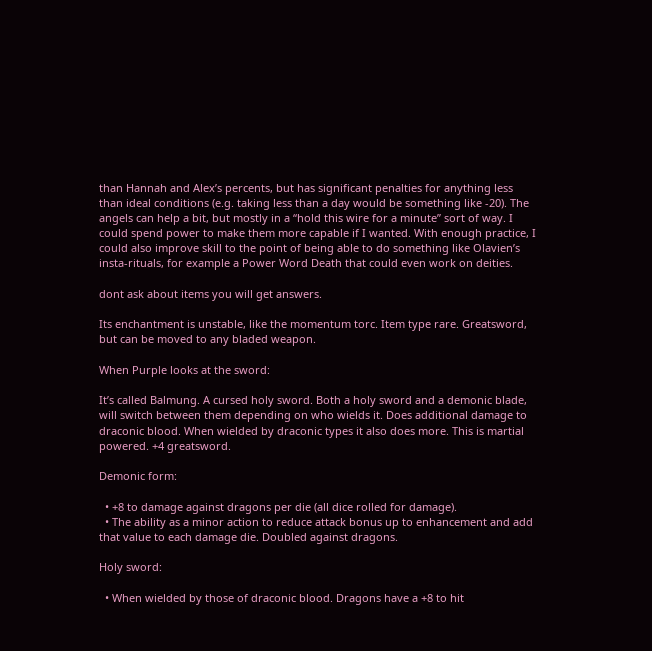than Hannah and Alex’s percents, but has significant penalties for anything less than ideal conditions (e.g. taking less than a day would be something like -20). The angels can help a bit, but mostly in a “hold this wire for a minute” sort of way. I could spend power to make them more capable if I wanted. With enough practice, I could also improve skill to the point of being able to do something like Olavien’s insta-rituals, for example a Power Word Death that could even work on deities.

dont ask about items you will get answers.

Its enchantment is unstable, like the momentum torc. Item type rare. Greatsword, but can be moved to any bladed weapon.

When Purple looks at the sword:

It’s called Balmung. A cursed holy sword. Both a holy sword and a demonic blade, will switch between them depending on who wields it. Does additional damage to draconic blood. When wielded by draconic types it also does more. This is martial powered. +4 greatsword.

Demonic form:

  • +8 to damage against dragons per die (all dice rolled for damage).
  • The ability as a minor action to reduce attack bonus up to enhancement and add that value to each damage die. Doubled against dragons.

Holy sword:

  • When wielded by those of draconic blood. Dragons have a +8 to hit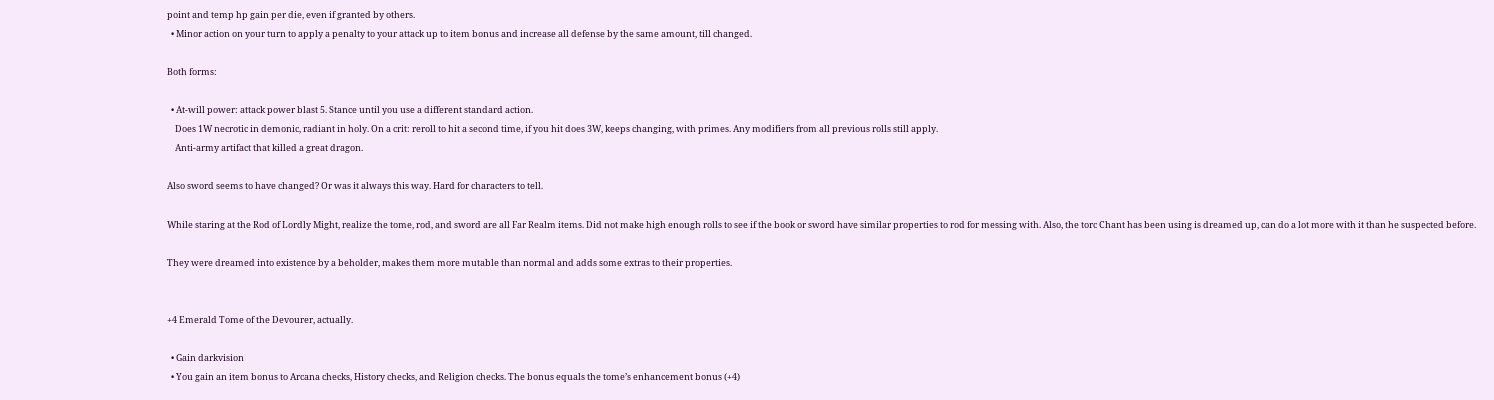point and temp hp gain per die, even if granted by others.
  • Minor action on your turn to apply a penalty to your attack up to item bonus and increase all defense by the same amount, till changed.

Both forms:

  • At-will power: attack power blast 5. Stance until you use a different standard action.
    Does 1W necrotic in demonic, radiant in holy. On a crit: reroll to hit a second time, if you hit does 3W, keeps changing, with primes. Any modifiers from all previous rolls still apply.
    Anti-army artifact that killed a great dragon.

Also sword seems to have changed? Or was it always this way. Hard for characters to tell.

While staring at the Rod of Lordly Might, realize the tome, rod, and sword are all Far Realm items. Did not make high enough rolls to see if the book or sword have similar properties to rod for messing with. Also, the torc Chant has been using is dreamed up, can do a lot more with it than he suspected before.

They were dreamed into existence by a beholder, makes them more mutable than normal and adds some extras to their properties.


+4 Emerald Tome of the Devourer, actually.

  • Gain darkvision
  • You gain an item bonus to Arcana checks, History checks, and Religion checks. The bonus equals the tome’s enhancement bonus (+4)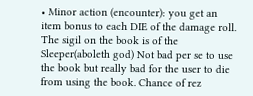• Minor action (encounter): you get an item bonus to each DIE of the damage roll. The sigil on the book is of the Sleeper(aboleth god) Not bad per se to use the book but really bad for the user to die from using the book. Chance of rez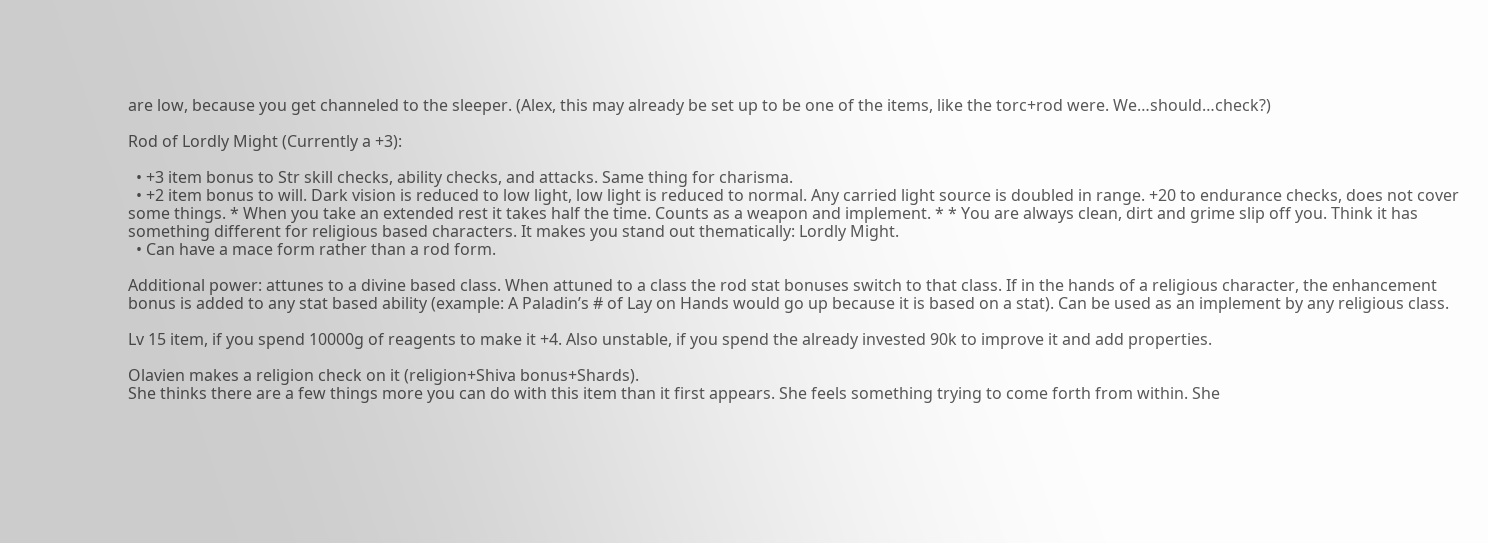are low, because you get channeled to the sleeper. (Alex, this may already be set up to be one of the items, like the torc+rod were. We…should…check?)

Rod of Lordly Might (Currently a +3):

  • +3 item bonus to Str skill checks, ability checks, and attacks. Same thing for charisma.
  • +2 item bonus to will. Dark vision is reduced to low light, low light is reduced to normal. Any carried light source is doubled in range. +20 to endurance checks, does not cover some things. * When you take an extended rest it takes half the time. Counts as a weapon and implement. * * You are always clean, dirt and grime slip off you. Think it has something different for religious based characters. It makes you stand out thematically: Lordly Might.
  • Can have a mace form rather than a rod form.

Additional power: attunes to a divine based class. When attuned to a class the rod stat bonuses switch to that class. If in the hands of a religious character, the enhancement bonus is added to any stat based ability (example: A Paladin’s # of Lay on Hands would go up because it is based on a stat). Can be used as an implement by any religious class.

Lv 15 item, if you spend 10000g of reagents to make it +4. Also unstable, if you spend the already invested 90k to improve it and add properties.

Olavien makes a religion check on it (religion+Shiva bonus+Shards).
She thinks there are a few things more you can do with this item than it first appears. She feels something trying to come forth from within. She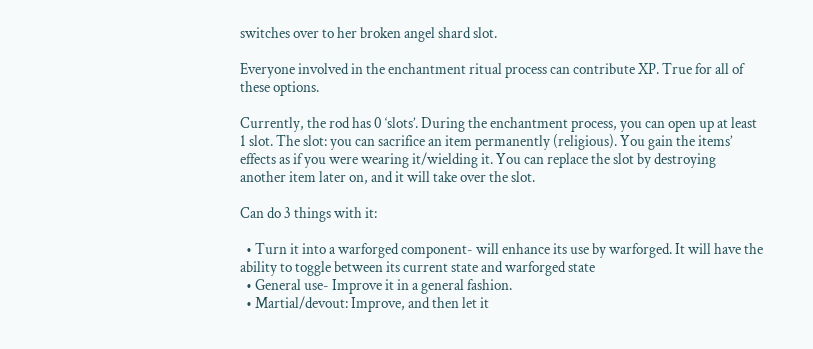switches over to her broken angel shard slot.

Everyone involved in the enchantment ritual process can contribute XP. True for all of these options.

Currently, the rod has 0 ‘slots’. During the enchantment process, you can open up at least 1 slot. The slot: you can sacrifice an item permanently (religious). You gain the items’ effects as if you were wearing it/wielding it. You can replace the slot by destroying another item later on, and it will take over the slot.

Can do 3 things with it:

  • Turn it into a warforged component- will enhance its use by warforged. It will have the ability to toggle between its current state and warforged state
  • General use- Improve it in a general fashion.
  • Martial/devout: Improve, and then let it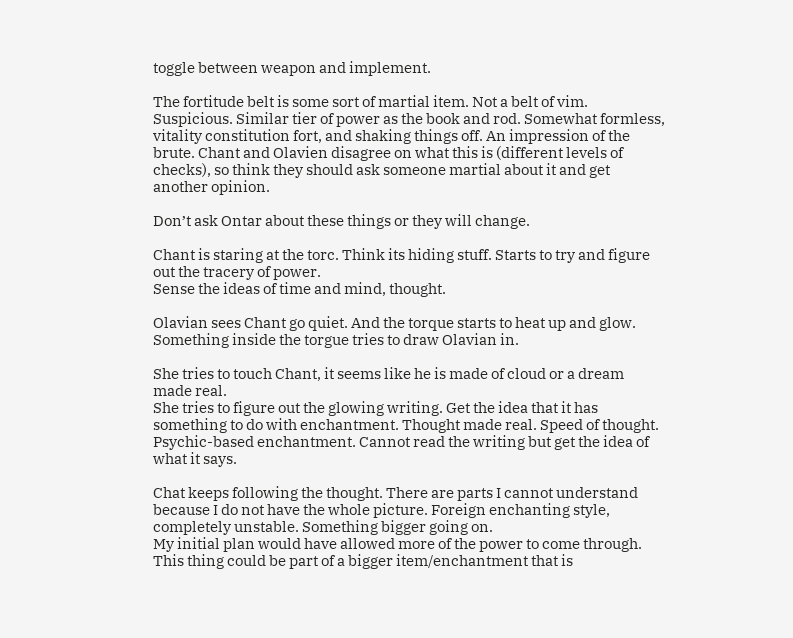toggle between weapon and implement.

The fortitude belt is some sort of martial item. Not a belt of vim. Suspicious. Similar tier of power as the book and rod. Somewhat formless, vitality constitution fort, and shaking things off. An impression of the brute. Chant and Olavien disagree on what this is (different levels of checks), so think they should ask someone martial about it and get another opinion.

Don’t ask Ontar about these things or they will change.

Chant is staring at the torc. Think its hiding stuff. Starts to try and figure out the tracery of power.
Sense the ideas of time and mind, thought.

Olavian sees Chant go quiet. And the torque starts to heat up and glow. Something inside the torgue tries to draw Olavian in.

She tries to touch Chant, it seems like he is made of cloud or a dream made real.
She tries to figure out the glowing writing. Get the idea that it has something to do with enchantment. Thought made real. Speed of thought. Psychic-based enchantment. Cannot read the writing but get the idea of what it says.

Chat keeps following the thought. There are parts I cannot understand because I do not have the whole picture. Foreign enchanting style, completely unstable. Something bigger going on.
My initial plan would have allowed more of the power to come through. This thing could be part of a bigger item/enchantment that is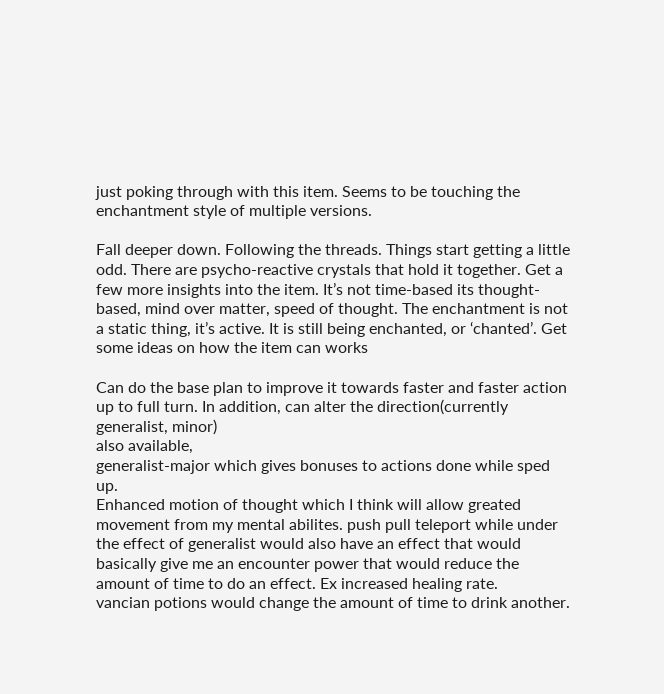just poking through with this item. Seems to be touching the enchantment style of multiple versions.

Fall deeper down. Following the threads. Things start getting a little odd. There are psycho-reactive crystals that hold it together. Get a few more insights into the item. It’s not time-based its thought-based, mind over matter, speed of thought. The enchantment is not a static thing, it’s active. It is still being enchanted, or ‘chanted’. Get some ideas on how the item can works

Can do the base plan to improve it towards faster and faster action up to full turn. In addition, can alter the direction(currently generalist, minor)
also available,
generalist-major which gives bonuses to actions done while sped up.
Enhanced motion of thought which I think will allow greated movement from my mental abilites. push pull teleport while under the effect of generalist would also have an effect that would basically give me an encounter power that would reduce the amount of time to do an effect. Ex increased healing rate.
vancian potions would change the amount of time to drink another.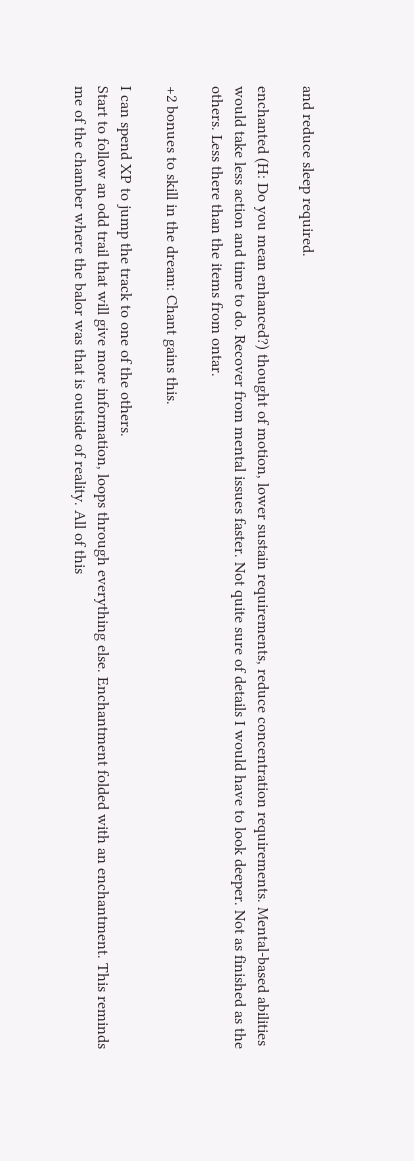and reduce sleep required.

enchanted (H: Do you mean enhanced?) thought of motion, lower sustain requirements, reduce concentration requirements. Mental-based abilities would take less action and time to do. Recover from mental issues faster. Not quite sure of details I would have to look deeper. Not as finished as the others. Less there than the items from ontar.

+2 bonues to skill in the dream: Chant gains this.

I can spend XP to jump the track to one of the others.
Start to follow an odd trail that will give more information, loops through everything else. Enchantment folded with an enchantment. This reminds me of the chamber where the balor was that is outside of reality. All of this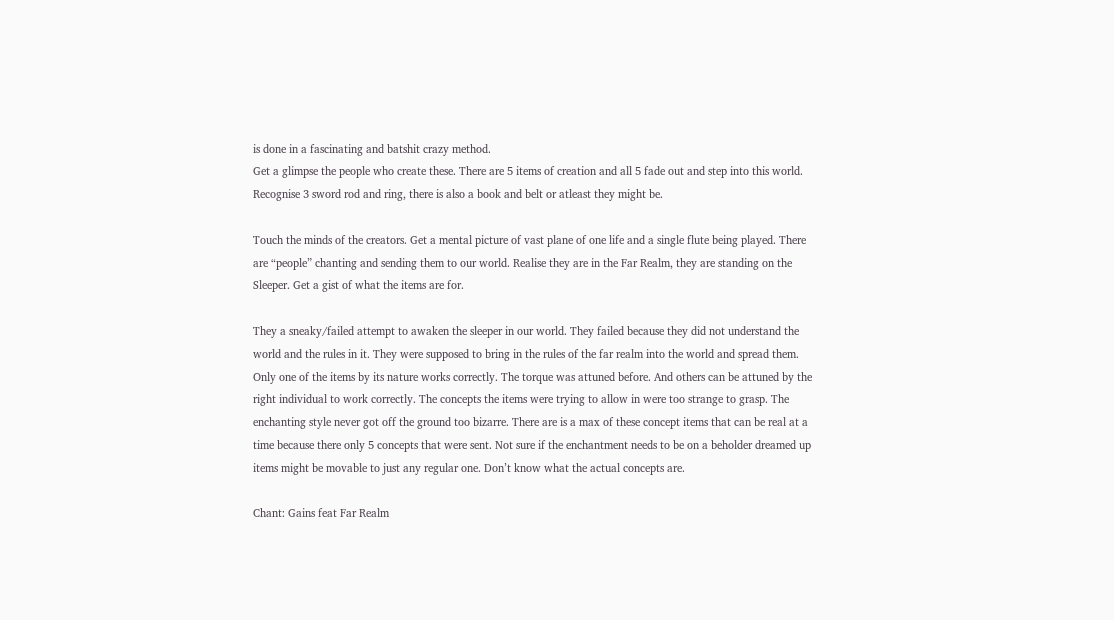is done in a fascinating and batshit crazy method.
Get a glimpse the people who create these. There are 5 items of creation and all 5 fade out and step into this world.
Recognise 3 sword rod and ring, there is also a book and belt or atleast they might be.

Touch the minds of the creators. Get a mental picture of vast plane of one life and a single flute being played. There are “people” chanting and sending them to our world. Realise they are in the Far Realm, they are standing on the Sleeper. Get a gist of what the items are for.

They a sneaky/failed attempt to awaken the sleeper in our world. They failed because they did not understand the world and the rules in it. They were supposed to bring in the rules of the far realm into the world and spread them. Only one of the items by its nature works correctly. The torque was attuned before. And others can be attuned by the right individual to work correctly. The concepts the items were trying to allow in were too strange to grasp. The enchanting style never got off the ground too bizarre. There are is a max of these concept items that can be real at a time because there only 5 concepts that were sent. Not sure if the enchantment needs to be on a beholder dreamed up items might be movable to just any regular one. Don’t know what the actual concepts are.

Chant: Gains feat Far Realm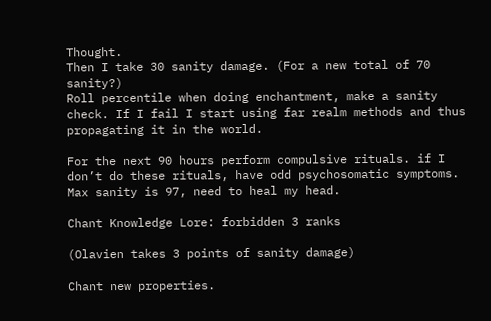Thought.
Then I take 30 sanity damage. (For a new total of 70 sanity?)
Roll percentile when doing enchantment, make a sanity check. If I fail I start using far realm methods and thus propagating it in the world.

For the next 90 hours perform compulsive rituals. if I don’t do these rituals, have odd psychosomatic symptoms.
Max sanity is 97, need to heal my head.

Chant Knowledge Lore: forbidden 3 ranks

(Olavien takes 3 points of sanity damage)

Chant new properties.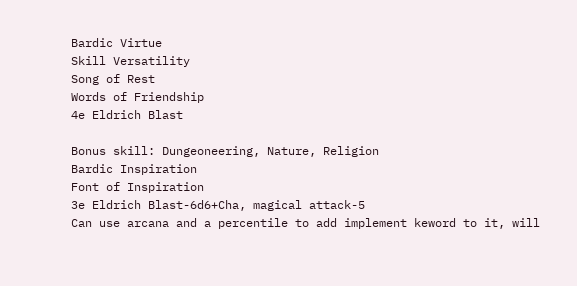Bardic Virtue
Skill Versatility
Song of Rest
Words of Friendship
4e Eldrich Blast

Bonus skill: Dungeoneering, Nature, Religion
Bardic Inspiration
Font of Inspiration
3e Eldrich Blast-6d6+Cha, magical attack-5
Can use arcana and a percentile to add implement keword to it, will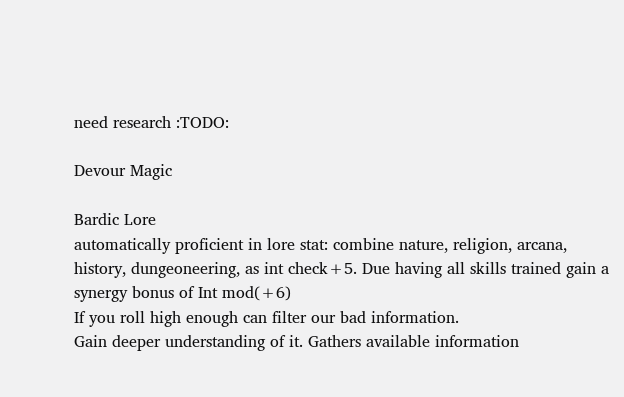need research :TODO:

Devour Magic

Bardic Lore
automatically proficient in lore stat: combine nature, religion, arcana, history, dungeoneering, as int check+5. Due having all skills trained gain a synergy bonus of Int mod(+6)
If you roll high enough can filter our bad information.
Gain deeper understanding of it. Gathers available information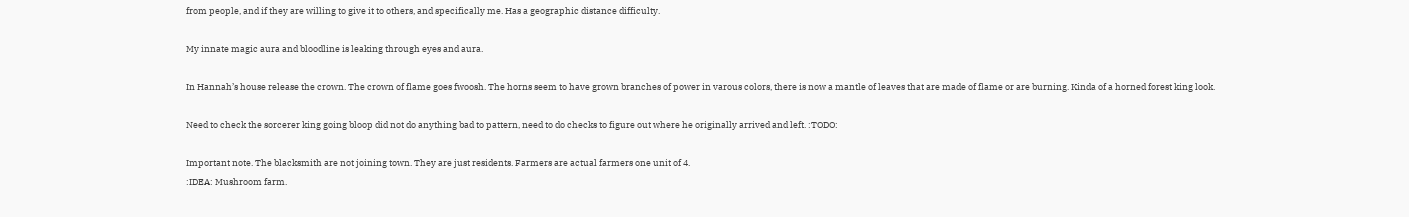from people, and if they are willing to give it to others, and specifically me. Has a geographic distance difficulty.

My innate magic aura and bloodline is leaking through eyes and aura.

In Hannah’s house release the crown. The crown of flame goes fwoosh. The horns seem to have grown branches of power in varous colors, there is now a mantle of leaves that are made of flame or are burning. Kinda of a horned forest king look.

Need to check the sorcerer king going bloop did not do anything bad to pattern, need to do checks to figure out where he originally arrived and left. :TODO:

Important note. The blacksmith are not joining town. They are just residents. Farmers are actual farmers one unit of 4.
:IDEA: Mushroom farm.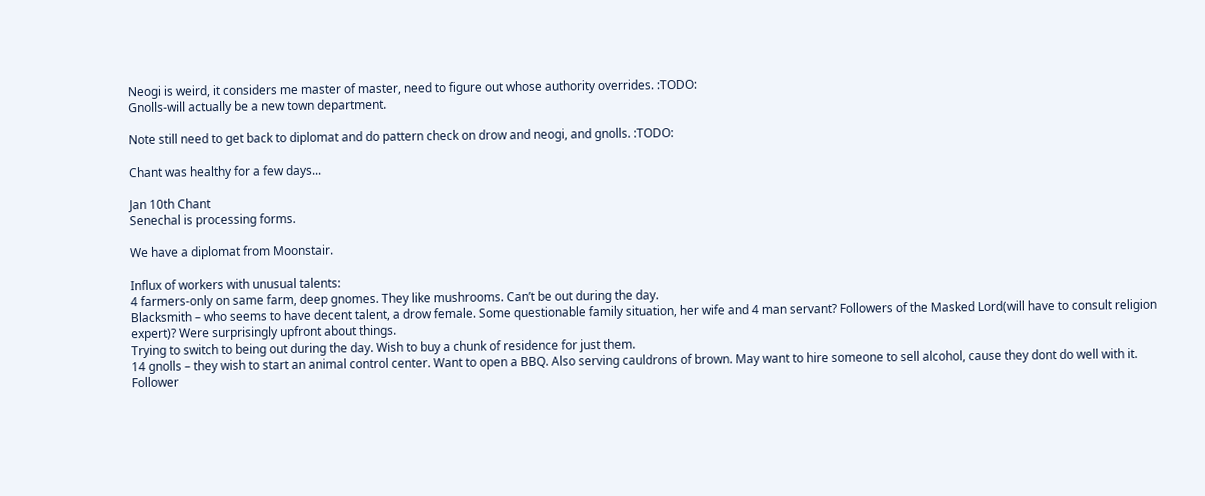Neogi is weird, it considers me master of master, need to figure out whose authority overrides. :TODO:
Gnolls-will actually be a new town department.

Note still need to get back to diplomat and do pattern check on drow and neogi, and gnolls. :TODO:

Chant was healthy for a few days...

Jan 10th Chant
Senechal is processing forms.

We have a diplomat from Moonstair.

Influx of workers with unusual talents:
4 farmers-only on same farm, deep gnomes. They like mushrooms. Can’t be out during the day.
Blacksmith – who seems to have decent talent, a drow female. Some questionable family situation, her wife and 4 man servant? Followers of the Masked Lord(will have to consult religion expert)? Were surprisingly upfront about things.
Trying to switch to being out during the day. Wish to buy a chunk of residence for just them.
14 gnolls – they wish to start an animal control center. Want to open a BBQ. Also serving cauldrons of brown. May want to hire someone to sell alcohol, cause they dont do well with it.
Follower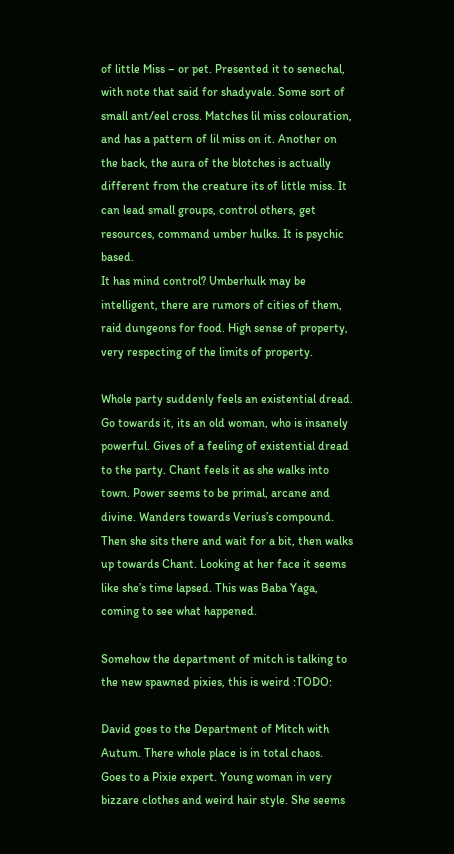of little Miss – or pet. Presented it to senechal, with note that said for shadyvale. Some sort of small ant/eel cross. Matches lil miss colouration, and has a pattern of lil miss on it. Another on the back, the aura of the blotches is actually different from the creature its of little miss. It can lead small groups, control others, get resources, command umber hulks. It is psychic based.
It has mind control? Umberhulk may be intelligent, there are rumors of cities of them, raid dungeons for food. High sense of property, very respecting of the limits of property.

Whole party suddenly feels an existential dread. Go towards it, its an old woman, who is insanely powerful. Gives of a feeling of existential dread to the party. Chant feels it as she walks into town. Power seems to be primal, arcane and divine. Wanders towards Verius’s compound. Then she sits there and wait for a bit, then walks up towards Chant. Looking at her face it seems like she’s time lapsed. This was Baba Yaga, coming to see what happened.

Somehow the department of mitch is talking to the new spawned pixies, this is weird :TODO:

David goes to the Department of Mitch with Autum. There whole place is in total chaos.
Goes to a Pixie expert. Young woman in very bizzare clothes and weird hair style. She seems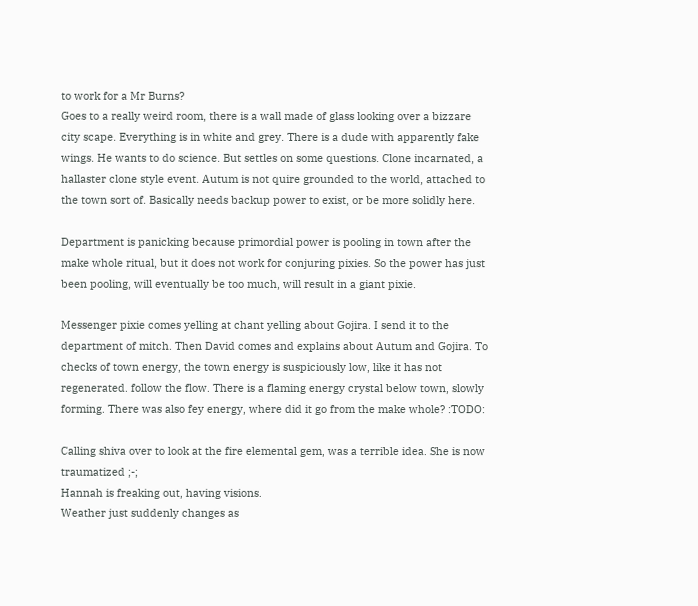to work for a Mr Burns?
Goes to a really weird room, there is a wall made of glass looking over a bizzare city scape. Everything is in white and grey. There is a dude with apparently fake wings. He wants to do science. But settles on some questions. Clone incarnated, a hallaster clone style event. Autum is not quire grounded to the world, attached to the town sort of. Basically needs backup power to exist, or be more solidly here.

Department is panicking because primordial power is pooling in town after the make whole ritual, but it does not work for conjuring pixies. So the power has just been pooling, will eventually be too much, will result in a giant pixie.

Messenger pixie comes yelling at chant yelling about Gojira. I send it to the department of mitch. Then David comes and explains about Autum and Gojira. To checks of town energy, the town energy is suspiciously low, like it has not regenerated. follow the flow. There is a flaming energy crystal below town, slowly forming. There was also fey energy, where did it go from the make whole? :TODO:

Calling shiva over to look at the fire elemental gem, was a terrible idea. She is now traumatized ;-;
Hannah is freaking out, having visions.
Weather just suddenly changes as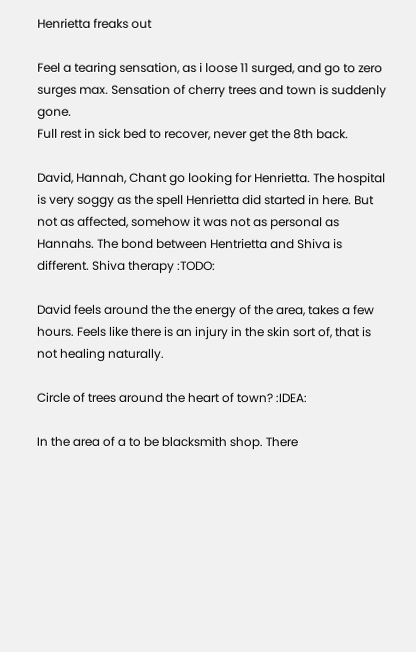Henrietta freaks out

Feel a tearing sensation, as i loose 11 surged, and go to zero surges max. Sensation of cherry trees and town is suddenly gone.
Full rest in sick bed to recover, never get the 8th back.

David, Hannah, Chant go looking for Henrietta. The hospital is very soggy as the spell Henrietta did started in here. But not as affected, somehow it was not as personal as Hannahs. The bond between Hentrietta and Shiva is different. Shiva therapy :TODO:

David feels around the the energy of the area, takes a few hours. Feels like there is an injury in the skin sort of, that is not healing naturally.

Circle of trees around the heart of town? :IDEA:

In the area of a to be blacksmith shop. There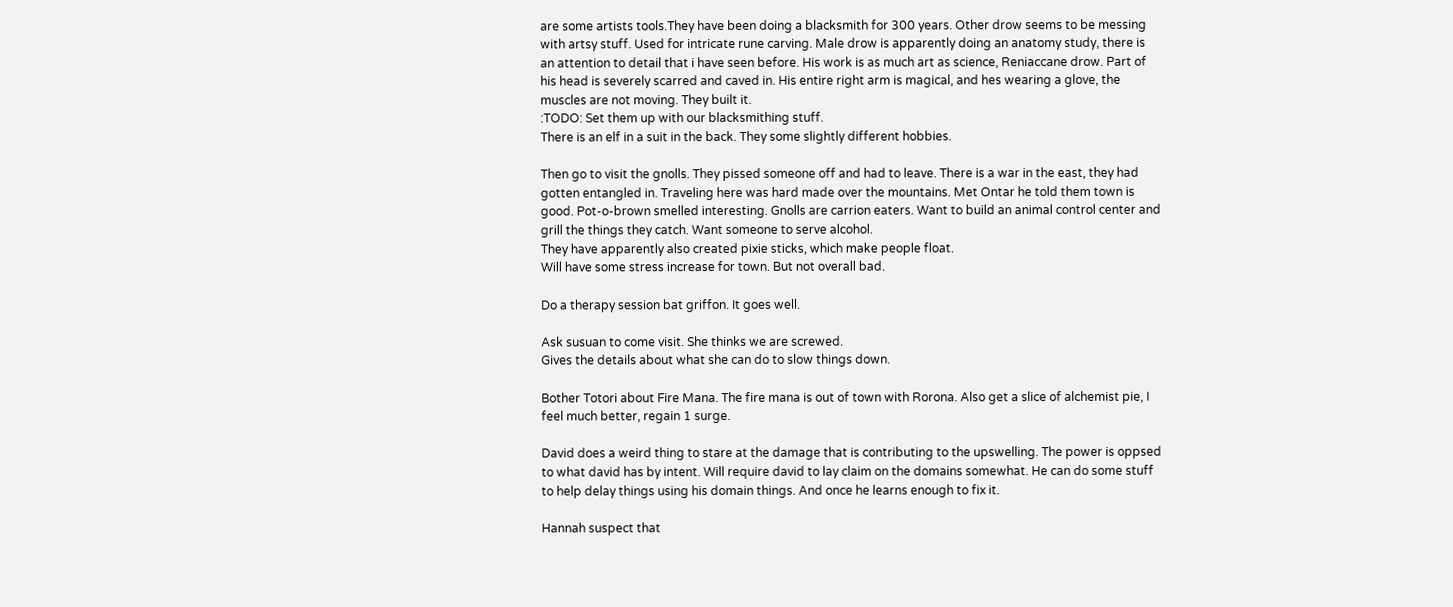are some artists tools.They have been doing a blacksmith for 300 years. Other drow seems to be messing with artsy stuff. Used for intricate rune carving. Male drow is apparently doing an anatomy study, there is an attention to detail that i have seen before. His work is as much art as science, Reniaccane drow. Part of his head is severely scarred and caved in. His entire right arm is magical, and hes wearing a glove, the muscles are not moving. They built it.
:TODO: Set them up with our blacksmithing stuff.
There is an elf in a suit in the back. They some slightly different hobbies.

Then go to visit the gnolls. They pissed someone off and had to leave. There is a war in the east, they had gotten entangled in. Traveling here was hard made over the mountains. Met Ontar he told them town is good. Pot-o-brown smelled interesting. Gnolls are carrion eaters. Want to build an animal control center and grill the things they catch. Want someone to serve alcohol.
They have apparently also created pixie sticks, which make people float.
Will have some stress increase for town. But not overall bad.

Do a therapy session bat griffon. It goes well.

Ask susuan to come visit. She thinks we are screwed.
Gives the details about what she can do to slow things down.

Bother Totori about Fire Mana. The fire mana is out of town with Rorona. Also get a slice of alchemist pie, I feel much better, regain 1 surge.

David does a weird thing to stare at the damage that is contributing to the upswelling. The power is oppsed to what david has by intent. Will require david to lay claim on the domains somewhat. He can do some stuff to help delay things using his domain things. And once he learns enough to fix it.

Hannah suspect that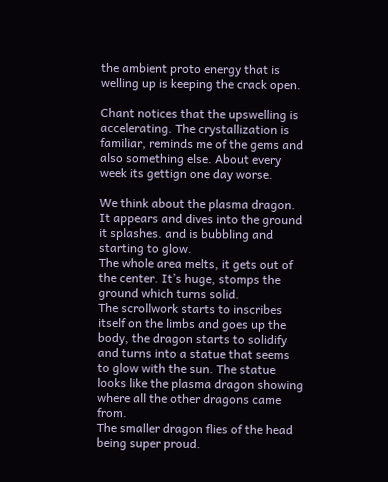the ambient proto energy that is welling up is keeping the crack open.

Chant notices that the upswelling is accelerating. The crystallization is familiar, reminds me of the gems and also something else. About every week its gettign one day worse.

We think about the plasma dragon. It appears and dives into the ground it splashes. and is bubbling and starting to glow.
The whole area melts, it gets out of the center. It’s huge, stomps the ground which turns solid.
The scrollwork starts to inscribes itself on the limbs and goes up the body, the dragon starts to solidify and turns into a statue that seems to glow with the sun. The statue looks like the plasma dragon showing where all the other dragons came from.
The smaller dragon flies of the head being super proud.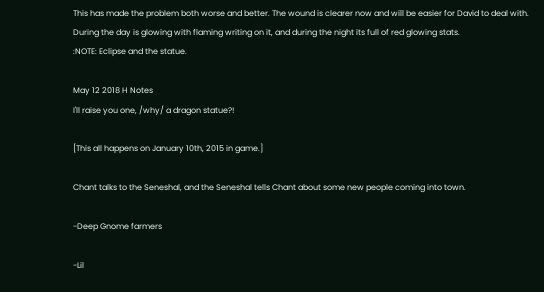This has made the problem both worse and better. The wound is clearer now and will be easier for David to deal with.
During the day is glowing with flaming writing on it, and during the night its full of red glowing stats.
:NOTE: Eclipse and the statue.

May 12 2018 H Notes
I'll raise you one, /why/ a dragon statue?!

[This all happens on January 10th, 2015 in game.]

Chant talks to the Seneshal, and the Seneshal tells Chant about some new people coming into town.

-Deep Gnome farmers

-Lil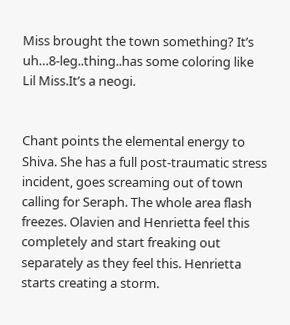Miss brought the town something? It’s uh…8-leg..thing..has some coloring like Lil Miss.It’s a neogi.


Chant points the elemental energy to Shiva. She has a full post-traumatic stress incident, goes screaming out of town calling for Seraph. The whole area flash freezes. Olavien and Henrietta feel this completely and start freaking out separately as they feel this. Henrietta starts creating a storm.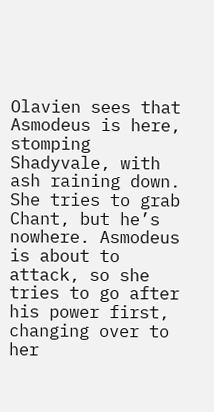Olavien sees that Asmodeus is here, stomping Shadyvale, with ash raining down. She tries to grab Chant, but he’s nowhere. Asmodeus is about to attack, so she tries to go after his power first, changing over to her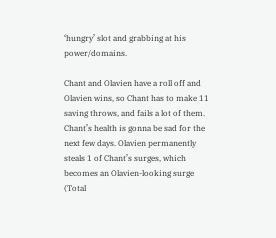‘hungry’ slot and grabbing at his power/domains.

Chant and Olavien have a roll off and Olavien wins, so Chant has to make 11 saving throws, and fails a lot of them. Chant’s health is gonna be sad for the next few days. Olavien permanently steals 1 of Chant’s surges, which becomes an Olavien-looking surge (Total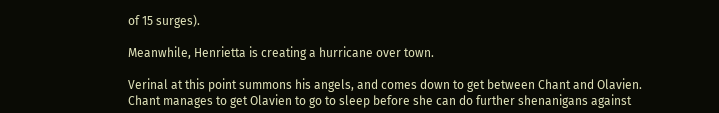of 15 surges).

Meanwhile, Henrietta is creating a hurricane over town.

Verinal at this point summons his angels, and comes down to get between Chant and Olavien. Chant manages to get Olavien to go to sleep before she can do further shenanigans against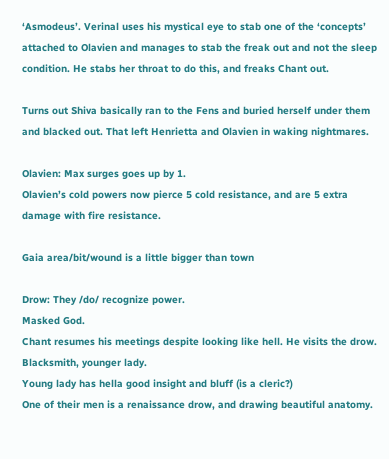‘Asmodeus’. Verinal uses his mystical eye to stab one of the ‘concepts’ attached to Olavien and manages to stab the freak out and not the sleep condition. He stabs her throat to do this, and freaks Chant out.

Turns out Shiva basically ran to the Fens and buried herself under them and blacked out. That left Henrietta and Olavien in waking nightmares.

Olavien: Max surges goes up by 1.
Olavien’s cold powers now pierce 5 cold resistance, and are 5 extra damage with fire resistance.

Gaia area/bit/wound is a little bigger than town

Drow: They /do/ recognize power.
Masked God.
Chant resumes his meetings despite looking like hell. He visits the drow.
Blacksmith, younger lady.
Young lady has hella good insight and bluff (is a cleric?)
One of their men is a renaissance drow, and drawing beautiful anatomy.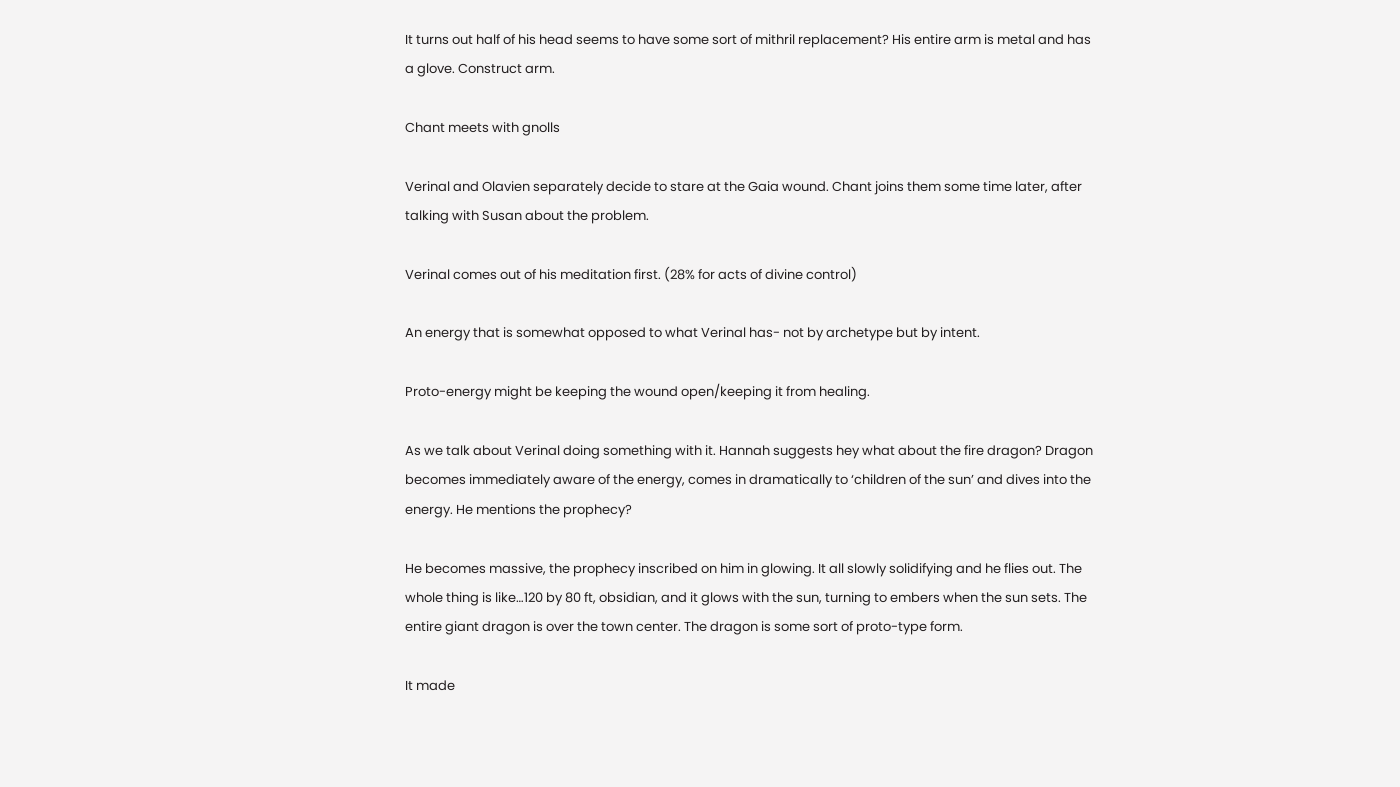It turns out half of his head seems to have some sort of mithril replacement? His entire arm is metal and has a glove. Construct arm.

Chant meets with gnolls

Verinal and Olavien separately decide to stare at the Gaia wound. Chant joins them some time later, after talking with Susan about the problem.

Verinal comes out of his meditation first. (28% for acts of divine control)

An energy that is somewhat opposed to what Verinal has- not by archetype but by intent.

Proto-energy might be keeping the wound open/keeping it from healing.

As we talk about Verinal doing something with it. Hannah suggests hey what about the fire dragon? Dragon becomes immediately aware of the energy, comes in dramatically to ‘children of the sun’ and dives into the energy. He mentions the prophecy?

He becomes massive, the prophecy inscribed on him in glowing. It all slowly solidifying and he flies out. The whole thing is like…120 by 80 ft, obsidian, and it glows with the sun, turning to embers when the sun sets. The entire giant dragon is over the town center. The dragon is some sort of proto-type form.

It made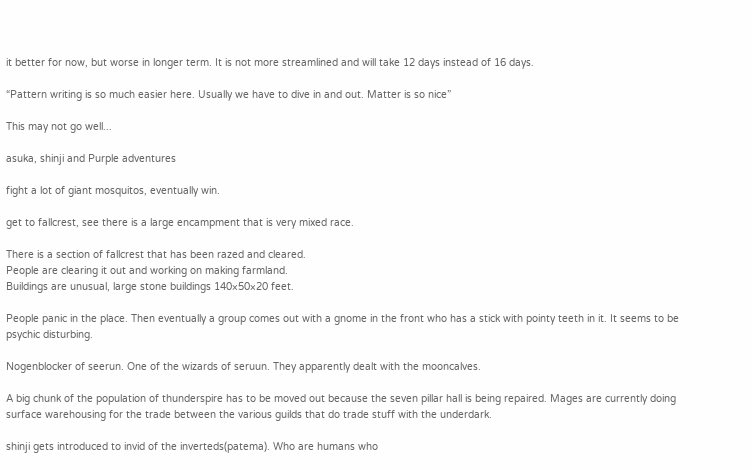it better for now, but worse in longer term. It is not more streamlined and will take 12 days instead of 16 days.

“Pattern writing is so much easier here. Usually we have to dive in and out. Matter is so nice”

This may not go well...

asuka, shinji and Purple adventures

fight a lot of giant mosquitos, eventually win.

get to fallcrest, see there is a large encampment that is very mixed race.

There is a section of fallcrest that has been razed and cleared.
People are clearing it out and working on making farmland.
Buildings are unusual, large stone buildings 140×50×20 feet.

People panic in the place. Then eventually a group comes out with a gnome in the front who has a stick with pointy teeth in it. It seems to be psychic disturbing.

Nogenblocker of seerun. One of the wizards of seruun. They apparently dealt with the mooncalves.

A big chunk of the population of thunderspire has to be moved out because the seven pillar hall is being repaired. Mages are currently doing surface warehousing for the trade between the various guilds that do trade stuff with the underdark.

shinji gets introduced to invid of the inverteds(patema). Who are humans who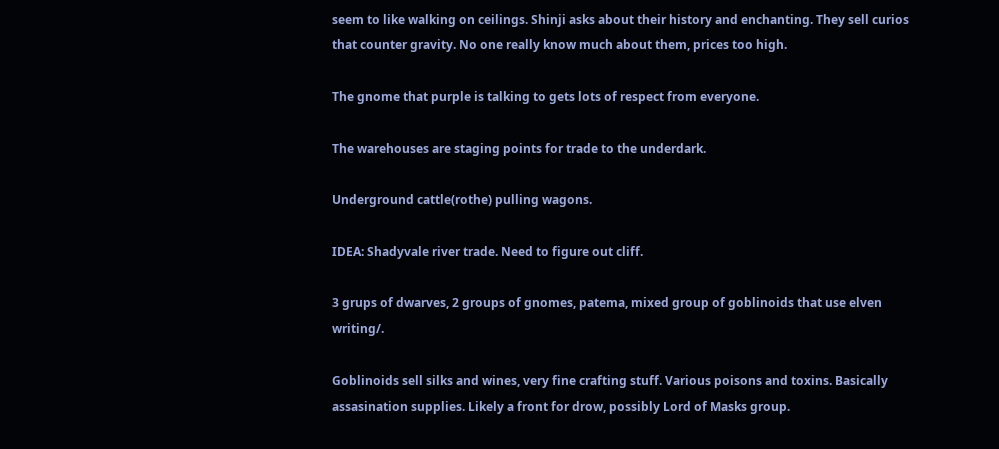seem to like walking on ceilings. Shinji asks about their history and enchanting. They sell curios that counter gravity. No one really know much about them, prices too high.

The gnome that purple is talking to gets lots of respect from everyone.

The warehouses are staging points for trade to the underdark.

Underground cattle(rothe) pulling wagons.

IDEA: Shadyvale river trade. Need to figure out cliff.

3 grups of dwarves, 2 groups of gnomes, patema, mixed group of goblinoids that use elven writing/.

Goblinoids sell silks and wines, very fine crafting stuff. Various poisons and toxins. Basically assasination supplies. Likely a front for drow, possibly Lord of Masks group.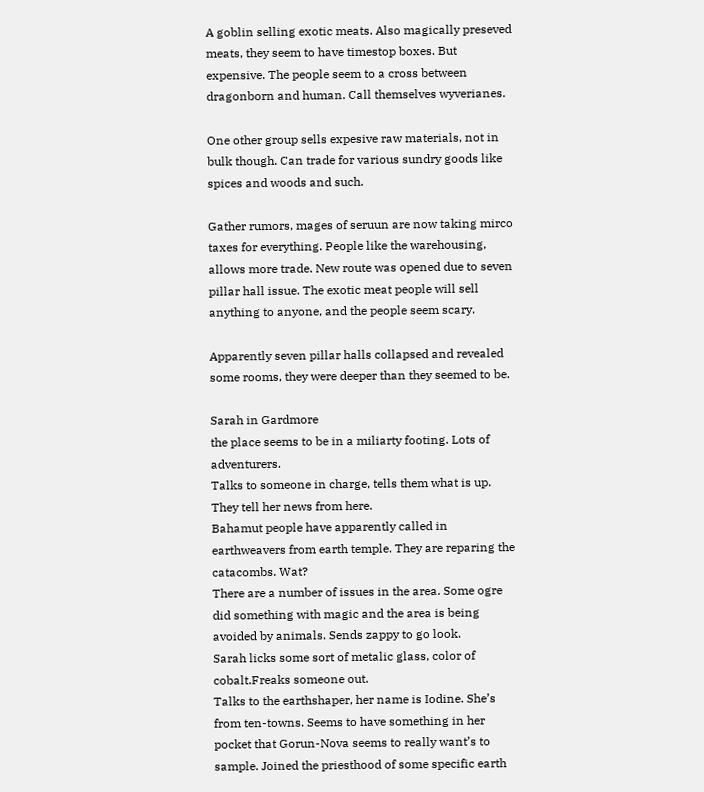A goblin selling exotic meats. Also magically preseved meats, they seem to have timestop boxes. But expensive. The people seem to a cross between dragonborn and human. Call themselves wyverianes.

One other group sells expesive raw materials, not in bulk though. Can trade for various sundry goods like spices and woods and such.

Gather rumors, mages of seruun are now taking mirco taxes for everything. People like the warehousing, allows more trade. New route was opened due to seven pillar hall issue. The exotic meat people will sell anything to anyone, and the people seem scary.

Apparently seven pillar halls collapsed and revealed some rooms, they were deeper than they seemed to be.

Sarah in Gardmore
the place seems to be in a miliarty footing. Lots of adventurers.
Talks to someone in charge, tells them what is up. They tell her news from here.
Bahamut people have apparently called in earthweavers from earth temple. They are reparing the catacombs. Wat?
There are a number of issues in the area. Some ogre did something with magic and the area is being avoided by animals. Sends zappy to go look.
Sarah licks some sort of metalic glass, color of cobalt.Freaks someone out.
Talks to the earthshaper, her name is Iodine. She’s from ten-towns. Seems to have something in her pocket that Gorun-Nova seems to really want’s to sample. Joined the priesthood of some specific earth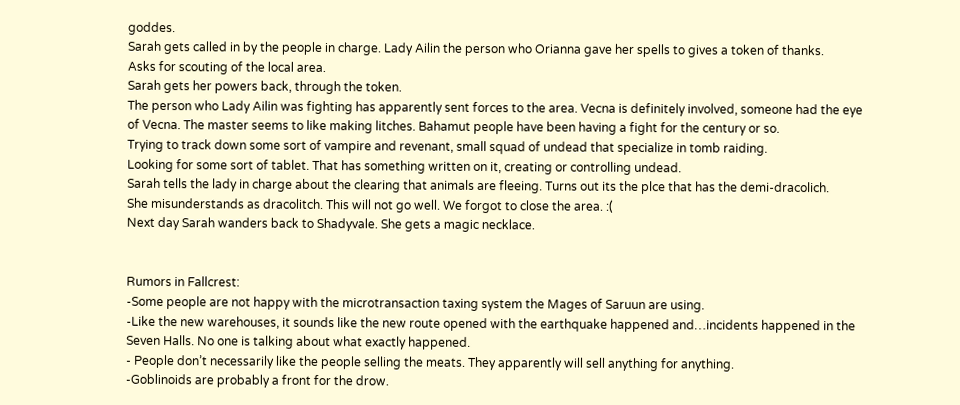goddes.
Sarah gets called in by the people in charge. Lady Ailin the person who Orianna gave her spells to gives a token of thanks.
Asks for scouting of the local area.
Sarah gets her powers back, through the token.
The person who Lady Ailin was fighting has apparently sent forces to the area. Vecna is definitely involved, someone had the eye of Vecna. The master seems to like making litches. Bahamut people have been having a fight for the century or so.
Trying to track down some sort of vampire and revenant, small squad of undead that specialize in tomb raiding.
Looking for some sort of tablet. That has something written on it, creating or controlling undead.
Sarah tells the lady in charge about the clearing that animals are fleeing. Turns out its the plce that has the demi-dracolich.
She misunderstands as dracolitch. This will not go well. We forgot to close the area. :(
Next day Sarah wanders back to Shadyvale. She gets a magic necklace.


Rumors in Fallcrest:
-Some people are not happy with the microtransaction taxing system the Mages of Saruun are using.
-Like the new warehouses, it sounds like the new route opened with the earthquake happened and…incidents happened in the Seven Halls. No one is talking about what exactly happened.
- People don’t necessarily like the people selling the meats. They apparently will sell anything for anything.
-Goblinoids are probably a front for the drow.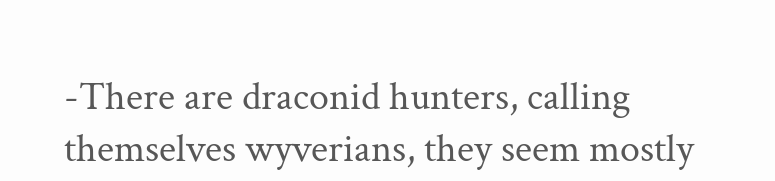-There are draconid hunters, calling themselves wyverians, they seem mostly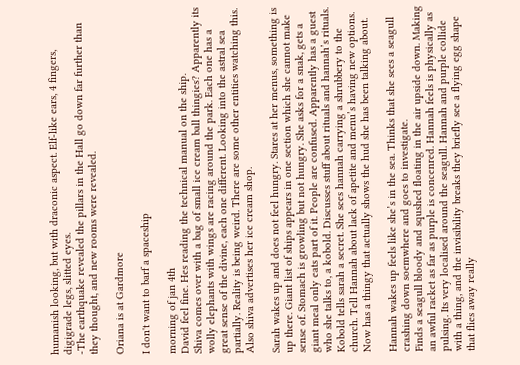humanish looking, but with draconic aspect. Elf-like ears, 4 fingers, digigrade legs, slitted eyes.
-The earthquake revealed the pillars in the Hall go down far further than they thought, and new rooms were revealed.

Oriana is at Gardmore

I don't want to barf a spaceship

morning of jan 4th
David feel fine. Hes reading the technical manual on the ship.
Shiva comes over with a bag of small ice cream ball thingies? Apparently its wolly elephants with wings are racing around the park. Each one has a great sense of the divine, each one different. Looking into the astral sea partially. Reality is being weird. There are some other entities watching this. Also shiva advertises her ice cream shop.

Sarah wakes up and does not feel hungry. Stares at her menus, something is up there. Giant list of ships appears in one section which she cannot make sense of. Stomach is growling but not hungry. She asks for a snak, gets a giant meal only eats part of it. People are confused. Apparently has a guest who she talks to, a kobold. Discusses stuff about rituals and hannah’s rituals. Kobold tells sarah a secret. She sees hannah carrying a shrubbery to the church. Tell Hannah about lack of apetite and menu’s having new options. Now has a thingy that actually shows the hud she has been talking about.

Hannah wakes up feels like she’s in the sea. Thinks that she sees a seagull crashing down soemwhere and goes to investigate.
Finds a seagull bloody and squshed floating in the air upside down. Making an awful racket as far as purple is concenred. Hannah feels is physically as pulsing. Its very localised around the seagull. Hannah and purple collide with a thing, and the invisibility breaks they briefly see a flying egg shape that flies away really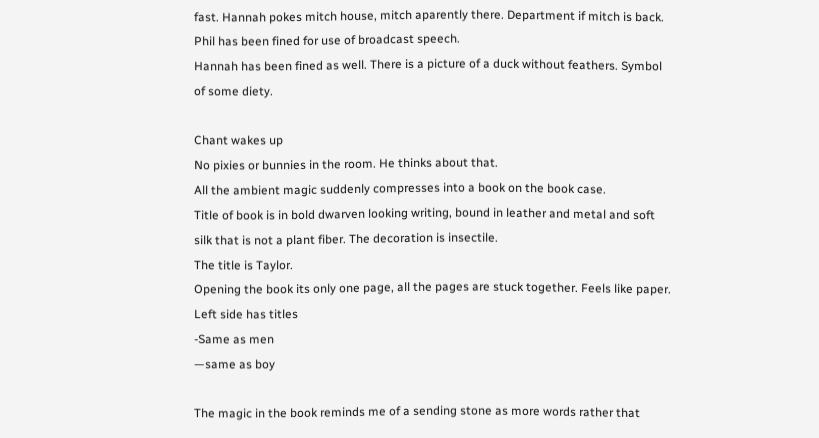fast. Hannah pokes mitch house, mitch aparently there. Department if mitch is back.
Phil has been fined for use of broadcast speech.
Hannah has been fined as well. There is a picture of a duck without feathers. Symbol of some diety.

Chant wakes up
No pixies or bunnies in the room. He thinks about that.
All the ambient magic suddenly compresses into a book on the book case.
Title of book is in bold dwarven looking writing, bound in leather and metal and soft silk that is not a plant fiber. The decoration is insectile.
The title is Taylor.
Opening the book its only one page, all the pages are stuck together. Feels like paper.
Left side has titles
-Same as men
—same as boy

The magic in the book reminds me of a sending stone as more words rather that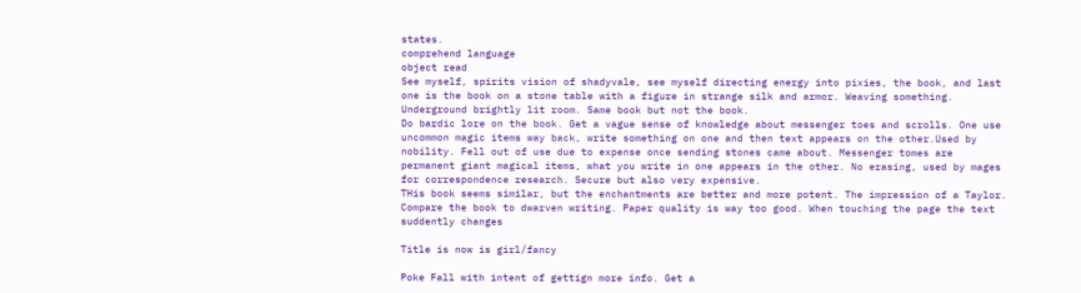states.
comprehend language
object read
See myself, spirits vision of shadyvale, see myself directing energy into pixies, the book, and last one is the book on a stone table with a figure in strange silk and armor. Weaving something. Underground brightly lit room. Same book but not the book.
Do bardic lore on the book. Get a vague sense of knowledge about messenger toes and scrolls. One use uncommon magic items way back, write something on one and then text appears on the other.Used by nobility. Fell out of use due to expense once sending stones came about. Messenger tomes are permanent giant magical items, what you write in one appears in the other. No erasing, used by mages for correspondence research. Secure but also very expensive.
THis book seems similar, but the enchantments are better and more potent. The impression of a Taylor.
Compare the book to dwarven writing. Paper quality is way too good. When touching the page the text suddently changes

Title is now is girl/fancy

Poke Fall with intent of gettign more info. Get a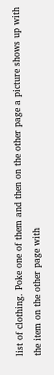list of clothing. Poke one of them and then on the other page a picture shows up with the item on the other page with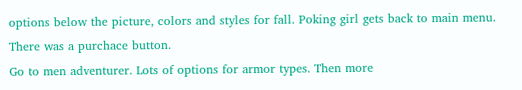options below the picture, colors and styles for fall. Poking girl gets back to main menu. There was a purchace button.
Go to men adventurer. Lots of options for armor types. Then more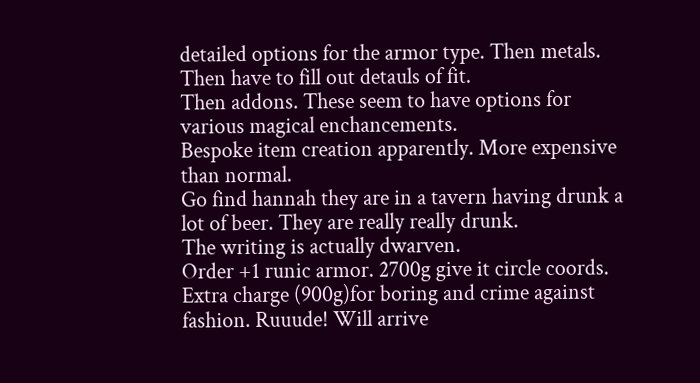detailed options for the armor type. Then metals. Then have to fill out detauls of fit.
Then addons. These seem to have options for various magical enchancements.
Bespoke item creation apparently. More expensive than normal.
Go find hannah they are in a tavern having drunk a lot of beer. They are really really drunk.
The writing is actually dwarven.
Order +1 runic armor. 2700g give it circle coords. Extra charge (900g)for boring and crime against fashion. Ruuude! Will arrive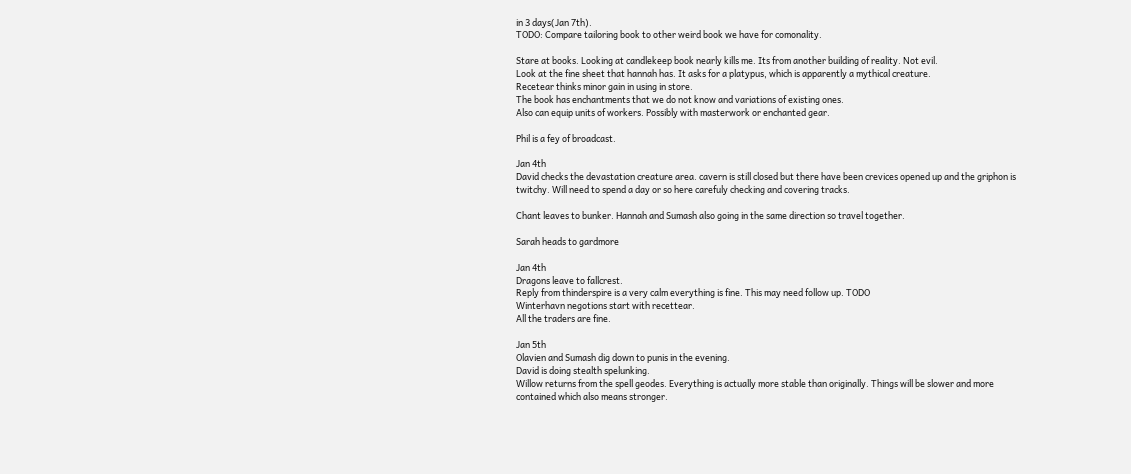in 3 days(Jan 7th).
TODO: Compare tailoring book to other weird book we have for comonality.

Stare at books. Looking at candlekeep book nearly kills me. Its from another building of reality. Not evil.
Look at the fine sheet that hannah has. It asks for a platypus, which is apparently a mythical creature.
Recetear thinks minor gain in using in store.
The book has enchantments that we do not know and variations of existing ones.
Also can equip units of workers. Possibly with masterwork or enchanted gear.

Phil is a fey of broadcast.

Jan 4th
David checks the devastation creature area. cavern is still closed but there have been crevices opened up and the griphon is twitchy. Will need to spend a day or so here carefuly checking and covering tracks.

Chant leaves to bunker. Hannah and Sumash also going in the same direction so travel together.

Sarah heads to gardmore

Jan 4th
Dragons leave to fallcrest.
Reply from thinderspire is a very calm everything is fine. This may need follow up. TODO
Winterhavn negotions start with recettear.
All the traders are fine.

Jan 5th
Olavien and Sumash dig down to punis in the evening.
David is doing stealth spelunking.
Willow returns from the spell geodes. Everything is actually more stable than originally. Things will be slower and more contained which also means stronger.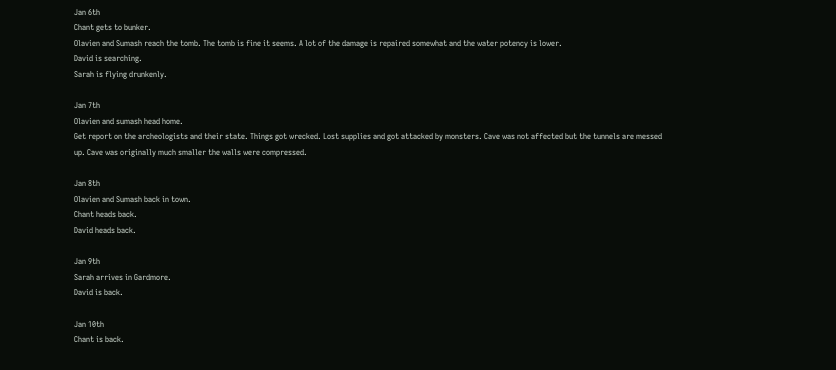Jan 6th
Chant gets to bunker.
Olavien and Sumash reach the tomb. The tomb is fine it seems. A lot of the damage is repaired somewhat and the water potency is lower.
David is searching.
Sarah is flying drunkenly.

Jan 7th
Olavien and sumash head home.
Get report on the archeologists and their state. Things got wrecked. Lost supplies and got attacked by monsters. Cave was not affected but the tunnels are messed up. Cave was originally much smaller the walls were compressed.

Jan 8th
Olavien and Sumash back in town.
Chant heads back.
David heads back.

Jan 9th
Sarah arrives in Gardmore.
David is back.

Jan 10th
Chant is back.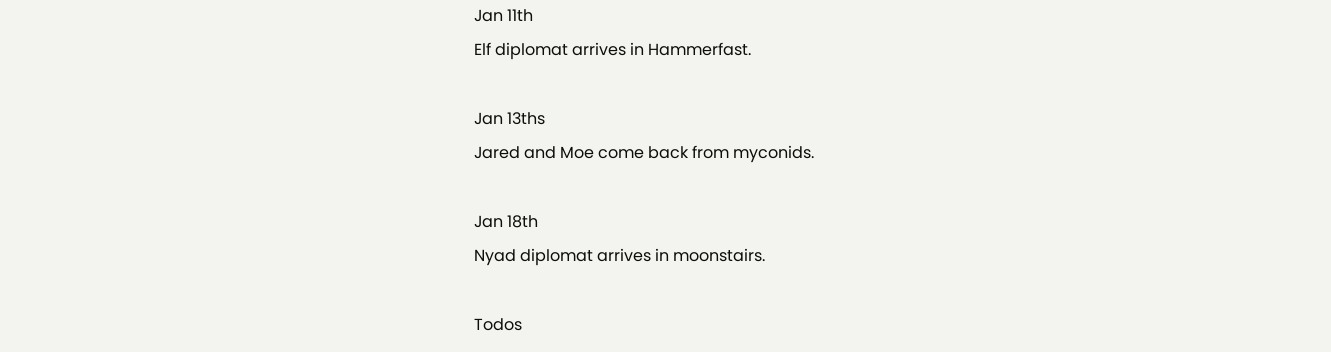Jan 11th
Elf diplomat arrives in Hammerfast.

Jan 13ths
Jared and Moe come back from myconids.

Jan 18th
Nyad diplomat arrives in moonstairs.

Todos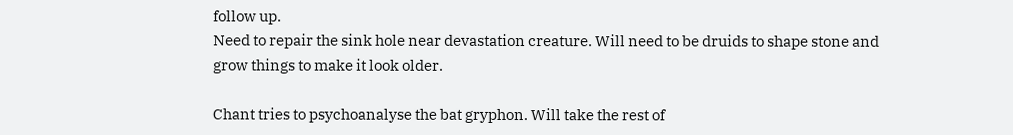follow up.
Need to repair the sink hole near devastation creature. Will need to be druids to shape stone and grow things to make it look older.

Chant tries to psychoanalyse the bat gryphon. Will take the rest of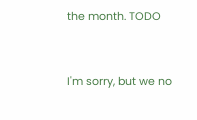the month. TODO


I'm sorry, but we no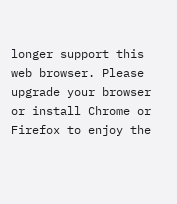longer support this web browser. Please upgrade your browser or install Chrome or Firefox to enjoy the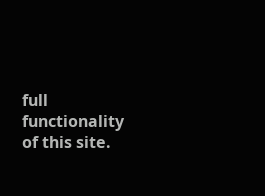full functionality of this site.